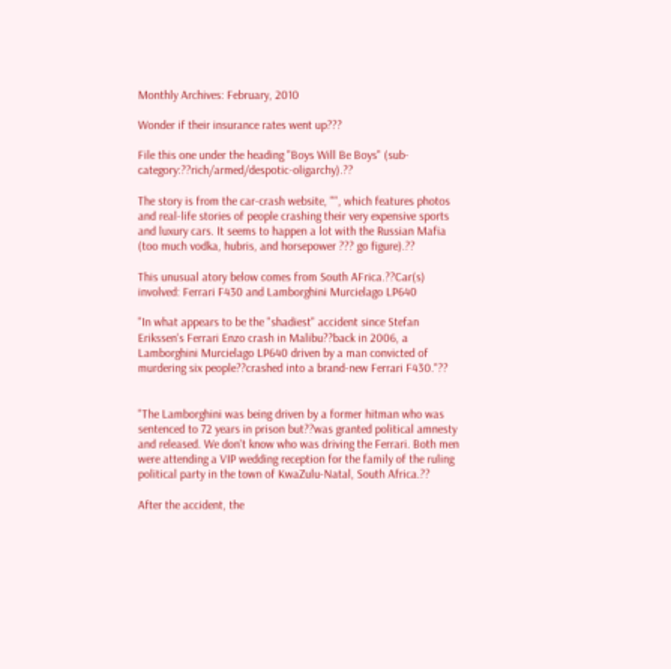Monthly Archives: February, 2010

Wonder if their insurance rates went up???

File this one under the heading "Boys Will Be Boys" (sub-category:??rich/armed/despotic-oligarchy).??

The story is from the car-crash website, "", which features photos and real-life stories of people crashing their very expensive sports and luxury cars. It seems to happen a lot with the Russian Mafia (too much vodka, hubris, and horsepower ??? go figure).??

This unusual atory below comes from South AFrica.??Car(s) involved: Ferrari F430 and Lamborghini Murcielago LP640

"In what appears to be the "shadiest" accident since Stefan Erikssen's Ferrari Enzo crash in Malibu??back in 2006, a Lamborghini Murcielago LP640 driven by a man convicted of murdering six people??crashed into a brand-new Ferrari F430."??


"The Lamborghini was being driven by a former hitman who was sentenced to 72 years in prison but??was granted political amnesty and released. We don't know who was driving the Ferrari. Both men were attending a VIP wedding reception for the family of the ruling political party in the town of KwaZulu-Natal, South Africa.??

After the accident, the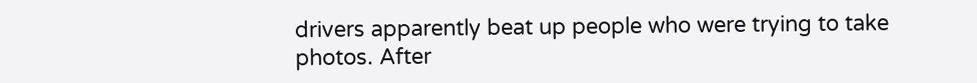drivers apparently beat up people who were trying to take photos. After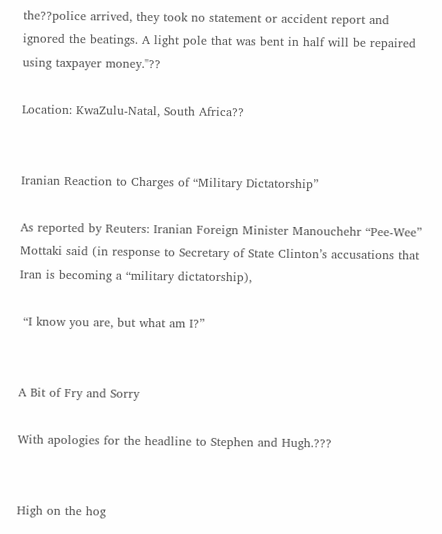the??police arrived, they took no statement or accident report and ignored the beatings. A light pole that was bent in half will be repaired using taxpayer money."??

Location: KwaZulu-Natal, South Africa??


Iranian Reaction to Charges of “Military Dictatorship”

As reported by Reuters: Iranian Foreign Minister Manouchehr “Pee-Wee” Mottaki said (in response to Secretary of State Clinton’s accusations that Iran is becoming a “military dictatorship),

 “I know you are, but what am I?”


A Bit of Fry and Sorry

With apologies for the headline to Stephen and Hugh.???


High on the hog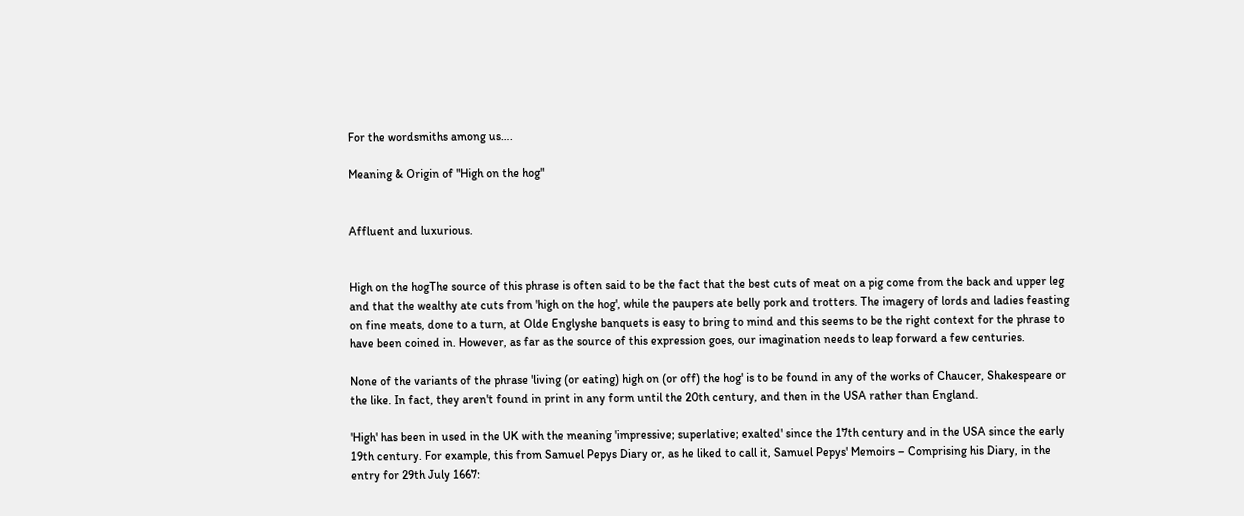For the wordsmiths among us….

Meaning & Origin of "High on the hog"


Affluent and luxurious.


High on the hogThe source of this phrase is often said to be the fact that the best cuts of meat on a pig come from the back and upper leg and that the wealthy ate cuts from 'high on the hog', while the paupers ate belly pork and trotters. The imagery of lords and ladies feasting on fine meats, done to a turn, at Olde Englyshe banquets is easy to bring to mind and this seems to be the right context for the phrase to have been coined in. However, as far as the source of this expression goes, our imagination needs to leap forward a few centuries.

None of the variants of the phrase 'living (or eating) high on (or off) the hog' is to be found in any of the works of Chaucer, Shakespeare or the like. In fact, they aren't found in print in any form until the 20th century, and then in the USA rather than England.

'High' has been in used in the UK with the meaning 'impressive; superlative; exalted' since the 17th century and in the USA since the early 19th century. For example, this from Samuel Pepys Diary or, as he liked to call it, Samuel Pepys' Memoirs – Comprising his Diary, in the entry for 29th July 1667: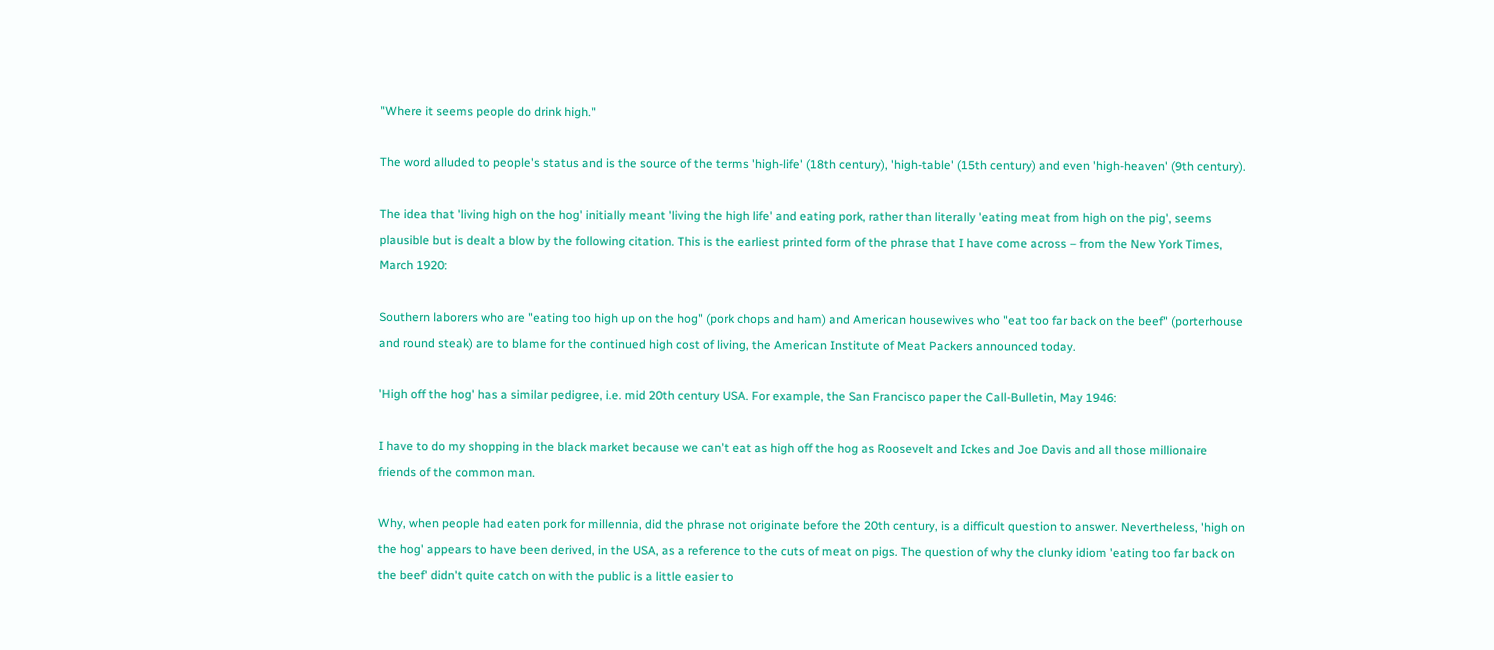"Where it seems people do drink high."

The word alluded to people's status and is the source of the terms 'high-life' (18th century), 'high-table' (15th century) and even 'high-heaven' (9th century).

The idea that 'living high on the hog' initially meant 'living the high life' and eating pork, rather than literally 'eating meat from high on the pig', seems plausible but is dealt a blow by the following citation. This is the earliest printed form of the phrase that I have come across – from the New York Times, March 1920:

Southern laborers who are "eating too high up on the hog" (pork chops and ham) and American housewives who "eat too far back on the beef" (porterhouse and round steak) are to blame for the continued high cost of living, the American Institute of Meat Packers announced today.

'High off the hog' has a similar pedigree, i.e. mid 20th century USA. For example, the San Francisco paper the Call-Bulletin, May 1946:

I have to do my shopping in the black market because we can't eat as high off the hog as Roosevelt and Ickes and Joe Davis and all those millionaire friends of the common man.

Why, when people had eaten pork for millennia, did the phrase not originate before the 20th century, is a difficult question to answer. Nevertheless, 'high on the hog' appears to have been derived, in the USA, as a reference to the cuts of meat on pigs. The question of why the clunky idiom 'eating too far back on the beef' didn't quite catch on with the public is a little easier to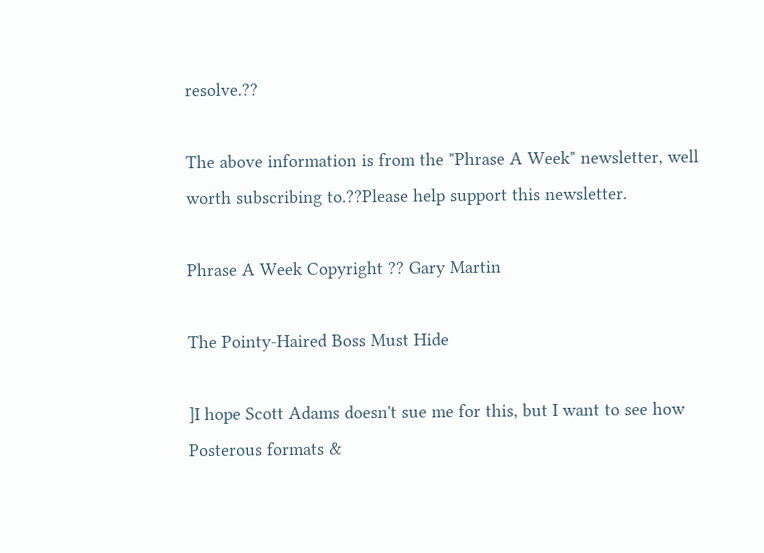resolve.??

The above information is from the "Phrase A Week" newsletter, well worth subscribing to.??Please help support this newsletter.

Phrase A Week Copyright ?? Gary Martin

The Pointy-Haired Boss Must Hide

]I hope Scott Adams doesn't sue me for this, but I want to see how Posterous formats &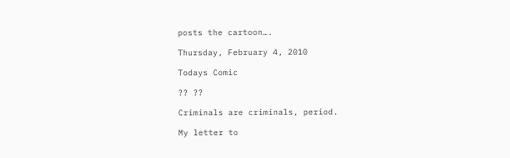posts the cartoon….

Thursday, February 4, 2010

Todays Comic

?? ??

Criminals are criminals, period.

My letter to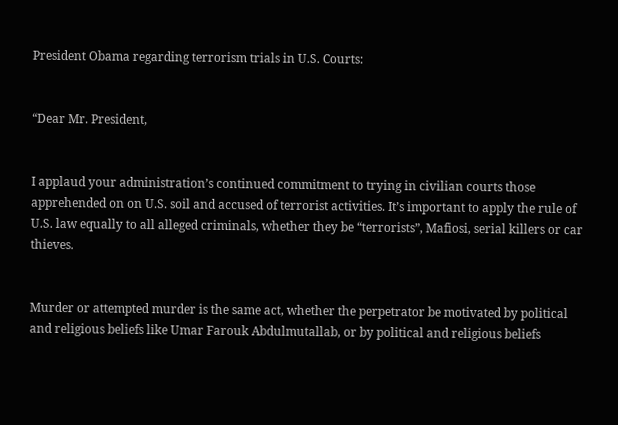President Obama regarding terrorism trials in U.S. Courts:


“Dear Mr. President,


I applaud your administration’s continued commitment to trying in civilian courts those apprehended on on U.S. soil and accused of terrorist activities. It’s important to apply the rule of U.S. law equally to all alleged criminals, whether they be “terrorists”, Mafiosi, serial killers or car thieves.


Murder or attempted murder is the same act, whether the perpetrator be motivated by political and religious beliefs like Umar Farouk Abdulmutallab, or by political and religious beliefs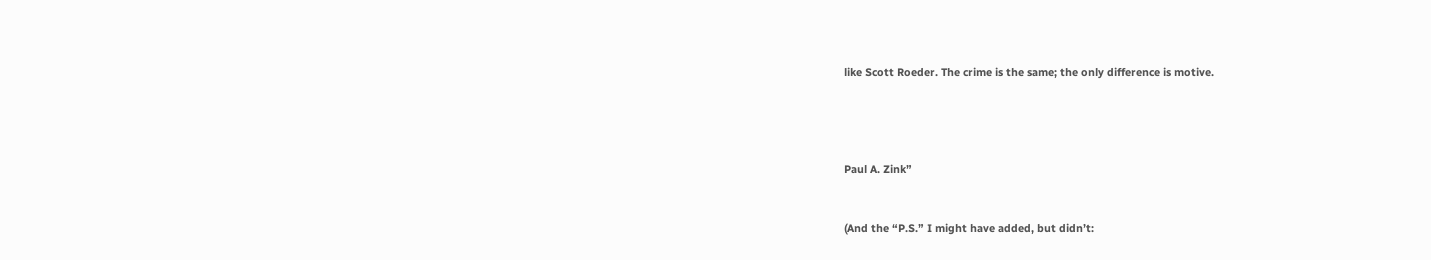like Scott Roeder. The crime is the same; the only difference is motive.




Paul A. Zink”


(And the “P.S.” I might have added, but didn’t: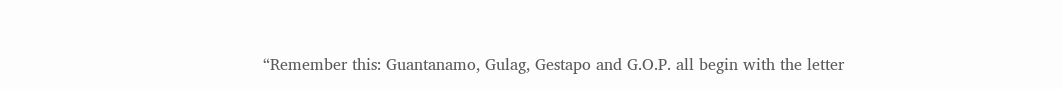“Remember this: Guantanamo, Gulag, Gestapo and G.O.P. all begin with the letter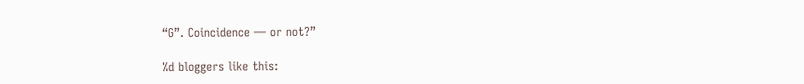“G”. Coincidence — or not?”

%d bloggers like this: